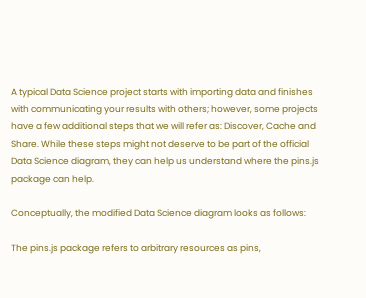A typical Data Science project starts with importing data and finishes with communicating your results with others; however, some projects have a few additional steps that we will refer as: Discover, Cache and Share. While these steps might not deserve to be part of the official Data Science diagram, they can help us understand where the pins.js package can help.

Conceptually, the modified Data Science diagram looks as follows:

The pins.js package refers to arbitrary resources as pins,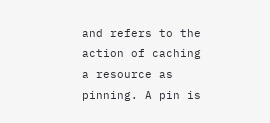and refers to the action of caching a resource as pinning. A pin is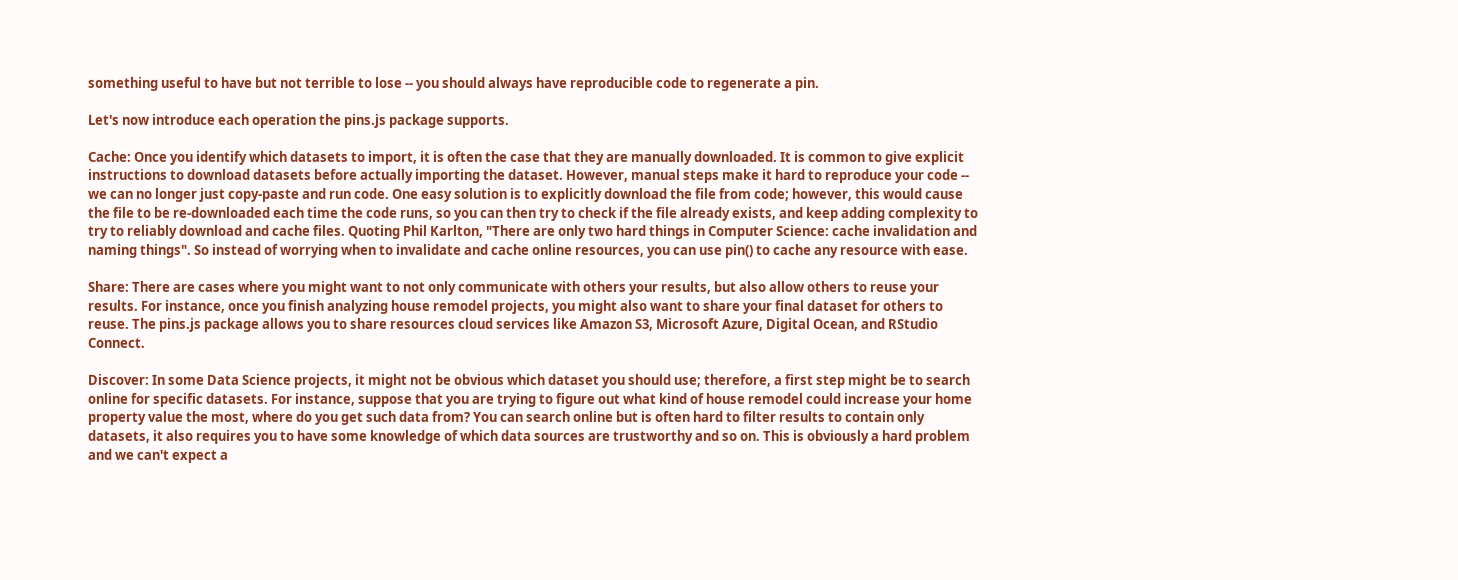something useful to have but not terrible to lose -- you should always have reproducible code to regenerate a pin.

Let's now introduce each operation the pins.js package supports.

Cache: Once you identify which datasets to import, it is often the case that they are manually downloaded. It is common to give explicit instructions to download datasets before actually importing the dataset. However, manual steps make it hard to reproduce your code -- we can no longer just copy-paste and run code. One easy solution is to explicitly download the file from code; however, this would cause the file to be re-downloaded each time the code runs, so you can then try to check if the file already exists, and keep adding complexity to try to reliably download and cache files. Quoting Phil Karlton, "There are only two hard things in Computer Science: cache invalidation and naming things". So instead of worrying when to invalidate and cache online resources, you can use pin() to cache any resource with ease.

Share: There are cases where you might want to not only communicate with others your results, but also allow others to reuse your results. For instance, once you finish analyzing house remodel projects, you might also want to share your final dataset for others to reuse. The pins.js package allows you to share resources cloud services like Amazon S3, Microsoft Azure, Digital Ocean, and RStudio Connect.

Discover: In some Data Science projects, it might not be obvious which dataset you should use; therefore, a first step might be to search online for specific datasets. For instance, suppose that you are trying to figure out what kind of house remodel could increase your home property value the most, where do you get such data from? You can search online but is often hard to filter results to contain only datasets, it also requires you to have some knowledge of which data sources are trustworthy and so on. This is obviously a hard problem and we can't expect a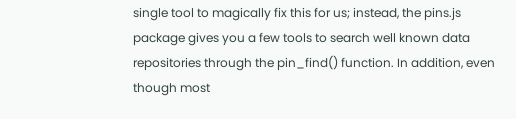single tool to magically fix this for us; instead, the pins.js package gives you a few tools to search well known data repositories through the pin_find() function. In addition, even though most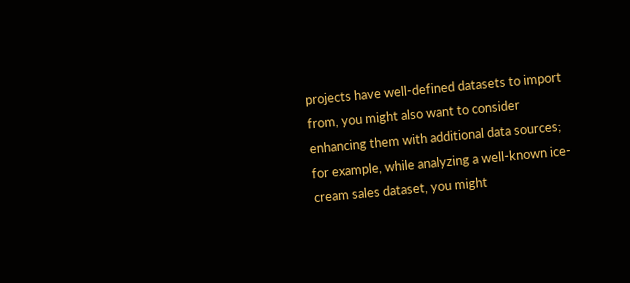projects have well-defined datasets to import from, you might also want to consider enhancing them with additional data sources; for example, while analyzing a well-known ice-cream sales dataset, you might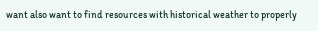want also want to find resources with historical weather to properly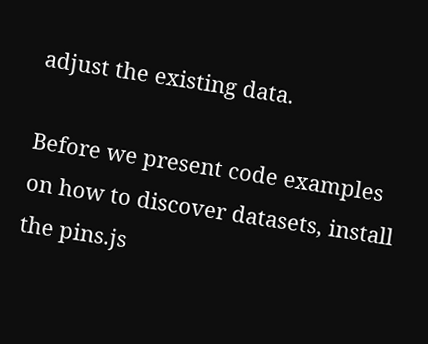adjust the existing data.

Before we present code examples on how to discover datasets, install the pins.js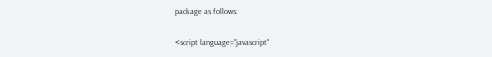package as follows:

<script language="javascript"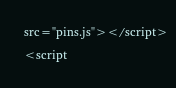src="pins.js"></script>
<script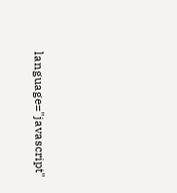language="javascript"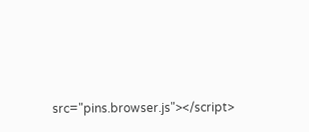src="pins.browser.js"></script>